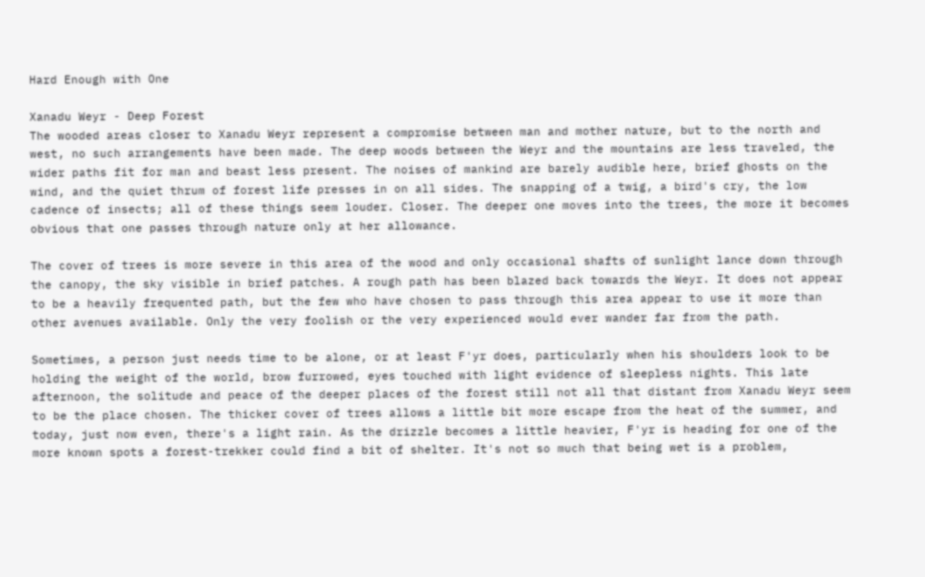Hard Enough with One

Xanadu Weyr - Deep Forest
The wooded areas closer to Xanadu Weyr represent a compromise between man and mother nature, but to the north and west, no such arrangements have been made. The deep woods between the Weyr and the mountains are less traveled, the wider paths fit for man and beast less present. The noises of mankind are barely audible here, brief ghosts on the wind, and the quiet thrum of forest life presses in on all sides. The snapping of a twig, a bird's cry, the low cadence of insects; all of these things seem louder. Closer. The deeper one moves into the trees, the more it becomes obvious that one passes through nature only at her allowance.

The cover of trees is more severe in this area of the wood and only occasional shafts of sunlight lance down through the canopy, the sky visible in brief patches. A rough path has been blazed back towards the Weyr. It does not appear to be a heavily frequented path, but the few who have chosen to pass through this area appear to use it more than other avenues available. Only the very foolish or the very experienced would ever wander far from the path.

Sometimes, a person just needs time to be alone, or at least F'yr does, particularly when his shoulders look to be holding the weight of the world, brow furrowed, eyes touched with light evidence of sleepless nights. This late afternoon, the solitude and peace of the deeper places of the forest still not all that distant from Xanadu Weyr seem to be the place chosen. The thicker cover of trees allows a little bit more escape from the heat of the summer, and today, just now even, there's a light rain. As the drizzle becomes a little heavier, F'yr is heading for one of the more known spots a forest-trekker could find a bit of shelter. It's not so much that being wet is a problem,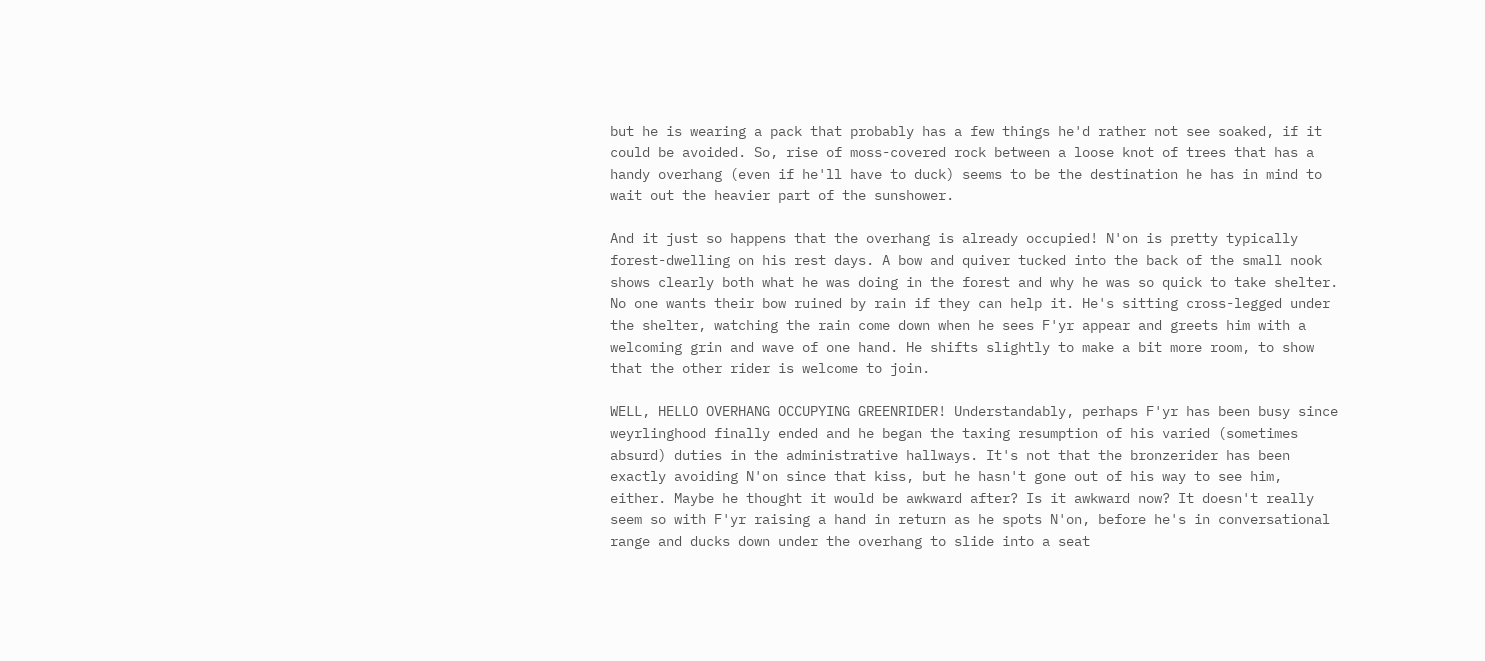but he is wearing a pack that probably has a few things he'd rather not see soaked, if it could be avoided. So, rise of moss-covered rock between a loose knot of trees that has a handy overhang (even if he'll have to duck) seems to be the destination he has in mind to wait out the heavier part of the sunshower.

And it just so happens that the overhang is already occupied! N'on is pretty typically forest-dwelling on his rest days. A bow and quiver tucked into the back of the small nook shows clearly both what he was doing in the forest and why he was so quick to take shelter. No one wants their bow ruined by rain if they can help it. He's sitting cross-legged under the shelter, watching the rain come down when he sees F'yr appear and greets him with a welcoming grin and wave of one hand. He shifts slightly to make a bit more room, to show that the other rider is welcome to join.

WELL, HELLO OVERHANG OCCUPYING GREENRIDER! Understandably, perhaps F'yr has been busy since weyrlinghood finally ended and he began the taxing resumption of his varied (sometimes absurd) duties in the administrative hallways. It's not that the bronzerider has been exactly avoiding N'on since that kiss, but he hasn't gone out of his way to see him, either. Maybe he thought it would be awkward after? Is it awkward now? It doesn't really seem so with F'yr raising a hand in return as he spots N'on, before he's in conversational range and ducks down under the overhang to slide into a seat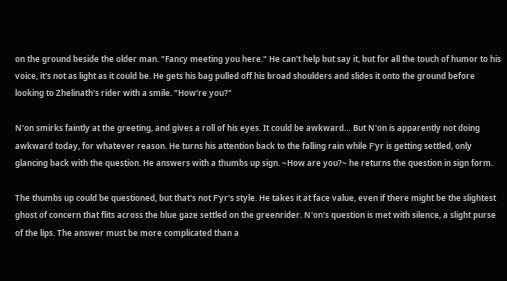on the ground beside the older man. "Fancy meeting you here." He can't help but say it, but for all the touch of humor to his voice, it's not as light as it could be. He gets his bag pulled off his broad shoulders and slides it onto the ground before looking to Zhelinath's rider with a smile. "How're you?"

N'on smirks faintly at the greeting, and gives a roll of his eyes. It could be awkward… But N'on is apparently not doing awkward today, for whatever reason. He turns his attention back to the falling rain while F'yr is getting settled, only glancing back with the question. He answers with a thumbs up sign. ~How are you?~ he returns the question in sign form.

The thumbs up could be questioned, but that's not F'yr's style. He takes it at face value, even if there might be the slightest ghost of concern that flits across the blue gaze settled on the greenrider. N'on's question is met with silence, a slight purse of the lips. The answer must be more complicated than a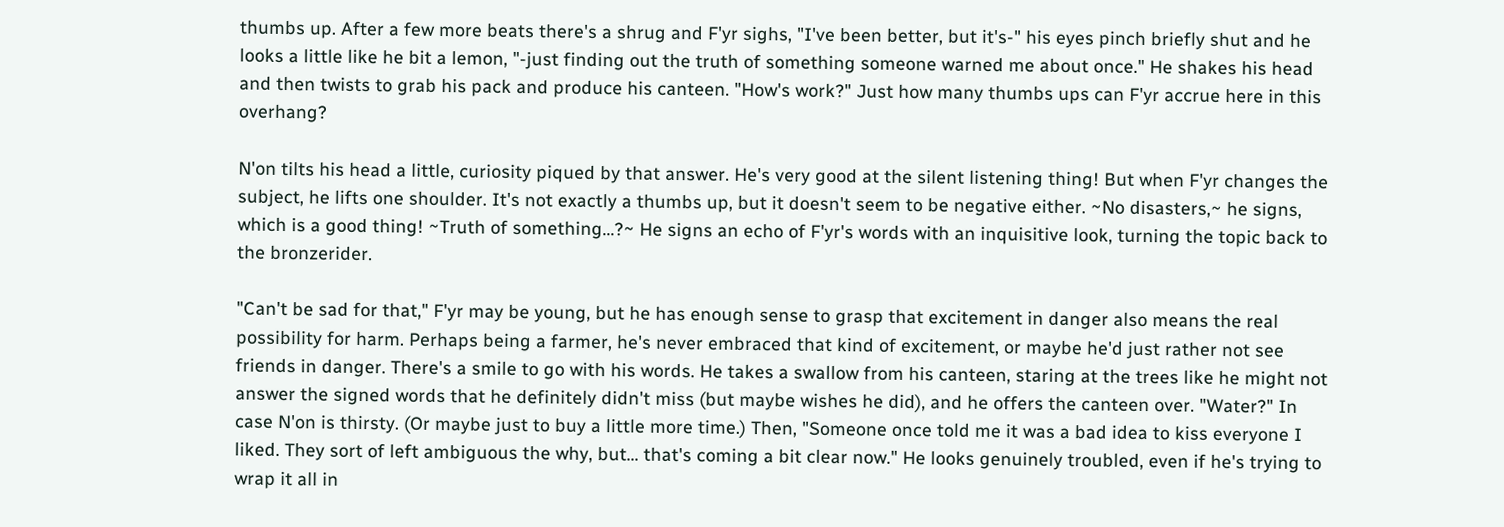thumbs up. After a few more beats there's a shrug and F'yr sighs, "I've been better, but it's-" his eyes pinch briefly shut and he looks a little like he bit a lemon, "-just finding out the truth of something someone warned me about once." He shakes his head and then twists to grab his pack and produce his canteen. "How's work?" Just how many thumbs ups can F'yr accrue here in this overhang?

N'on tilts his head a little, curiosity piqued by that answer. He's very good at the silent listening thing! But when F'yr changes the subject, he lifts one shoulder. It's not exactly a thumbs up, but it doesn't seem to be negative either. ~No disasters,~ he signs, which is a good thing! ~Truth of something…?~ He signs an echo of F'yr's words with an inquisitive look, turning the topic back to the bronzerider.

"Can't be sad for that," F'yr may be young, but he has enough sense to grasp that excitement in danger also means the real possibility for harm. Perhaps being a farmer, he's never embraced that kind of excitement, or maybe he'd just rather not see friends in danger. There's a smile to go with his words. He takes a swallow from his canteen, staring at the trees like he might not answer the signed words that he definitely didn't miss (but maybe wishes he did), and he offers the canteen over. "Water?" In case N'on is thirsty. (Or maybe just to buy a little more time.) Then, "Someone once told me it was a bad idea to kiss everyone I liked. They sort of left ambiguous the why, but… that's coming a bit clear now." He looks genuinely troubled, even if he's trying to wrap it all in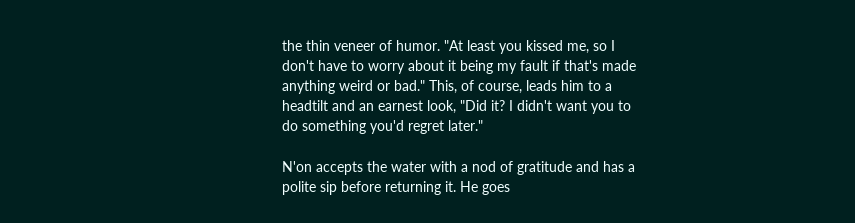the thin veneer of humor. "At least you kissed me, so I don't have to worry about it being my fault if that's made anything weird or bad." This, of course, leads him to a headtilt and an earnest look, "Did it? I didn't want you to do something you'd regret later."

N'on accepts the water with a nod of gratitude and has a polite sip before returning it. He goes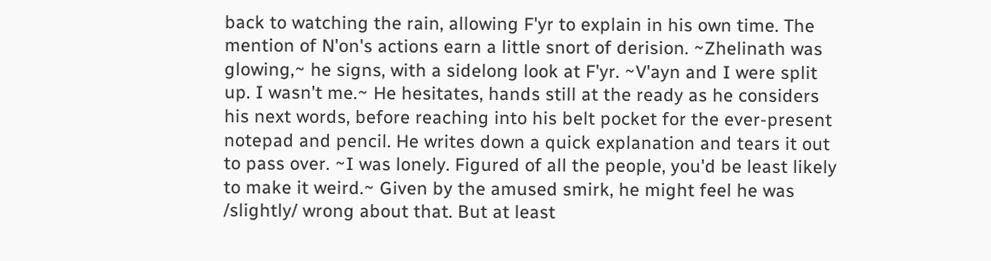back to watching the rain, allowing F'yr to explain in his own time. The mention of N'on's actions earn a little snort of derision. ~Zhelinath was glowing,~ he signs, with a sidelong look at F'yr. ~V'ayn and I were split up. I wasn't me.~ He hesitates, hands still at the ready as he considers his next words, before reaching into his belt pocket for the ever-present notepad and pencil. He writes down a quick explanation and tears it out to pass over. ~I was lonely. Figured of all the people, you'd be least likely to make it weird.~ Given by the amused smirk, he might feel he was /slightly/ wrong about that. But at least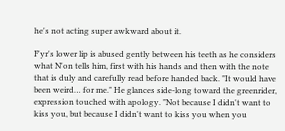he's not acting super awkward about it.

F'yr's lower lip is abused gently between his teeth as he considers what N'on tells him, first with his hands and then with the note that is duly and carefully read before handed back. "It would have been weird… for me." He glances side-long toward the greenrider, expression touched with apology. "Not because I didn't want to kiss you, but because I didn't want to kiss you when you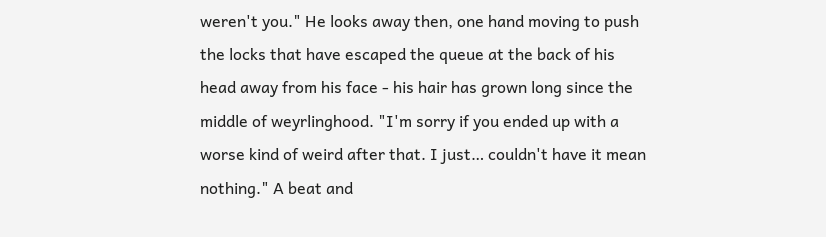weren't you." He looks away then, one hand moving to push the locks that have escaped the queue at the back of his head away from his face - his hair has grown long since the middle of weyrlinghood. "I'm sorry if you ended up with a worse kind of weird after that. I just… couldn't have it mean nothing." A beat and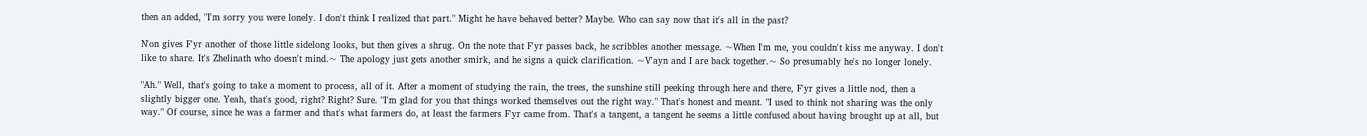then an added, "I'm sorry you were lonely. I don't think I realized that part." Might he have behaved better? Maybe. Who can say now that it's all in the past?

N'on gives F'yr another of those little sidelong looks, but then gives a shrug. On the note that F'yr passes back, he scribbles another message. ~When I'm me, you couldn't kiss me anyway. I don't like to share. It's Zhelinath who doesn't mind.~ The apology just gets another smirk, and he signs a quick clarification. ~V'ayn and I are back together.~ So presumably he's no longer lonely.

"Ah." Well, that's going to take a moment to process, all of it. After a moment of studying the rain, the trees, the sunshine still peeking through here and there, F'yr gives a little nod, then a slightly bigger one. Yeah, that's good, right? Right? Sure. "I'm glad for you that things worked themselves out the right way." That's honest and meant. "I used to think not sharing was the only way." Of course, since he was a farmer and that's what farmers do, at least the farmers F'yr came from. That's a tangent, a tangent he seems a little confused about having brought up at all, but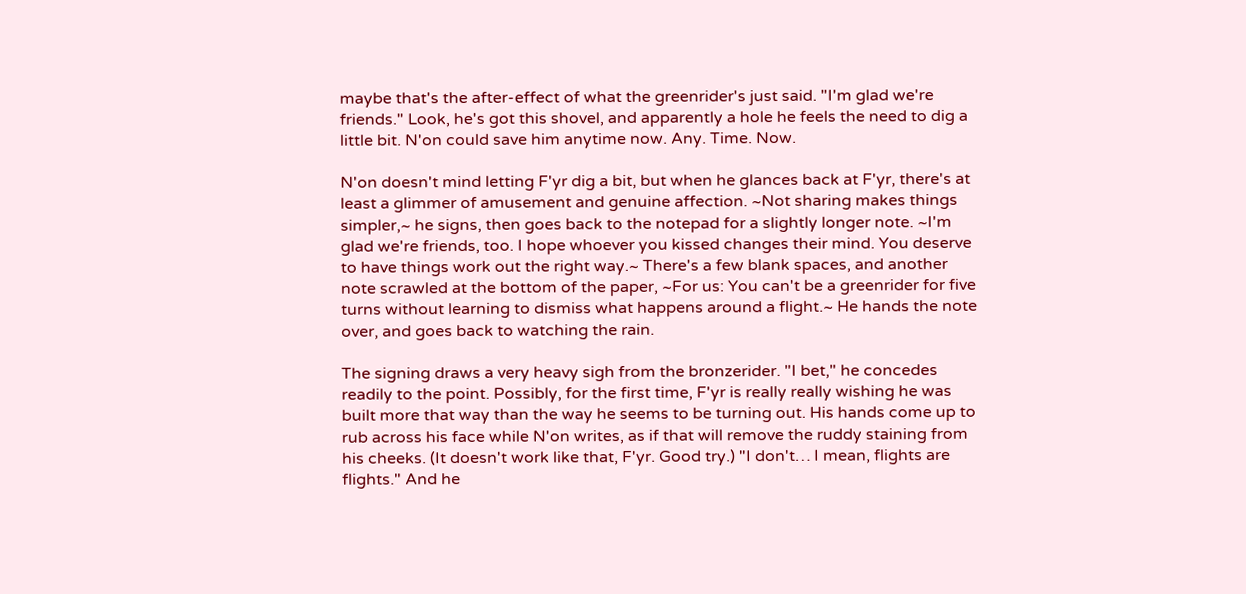maybe that's the after-effect of what the greenrider's just said. "I'm glad we're friends." Look, he's got this shovel, and apparently a hole he feels the need to dig a little bit. N'on could save him anytime now. Any. Time. Now.

N'on doesn't mind letting F'yr dig a bit, but when he glances back at F'yr, there's at least a glimmer of amusement and genuine affection. ~Not sharing makes things simpler,~ he signs, then goes back to the notepad for a slightly longer note. ~I'm glad we're friends, too. I hope whoever you kissed changes their mind. You deserve to have things work out the right way.~ There's a few blank spaces, and another note scrawled at the bottom of the paper, ~For us: You can't be a greenrider for five turns without learning to dismiss what happens around a flight.~ He hands the note over, and goes back to watching the rain.

The signing draws a very heavy sigh from the bronzerider. "I bet," he concedes readily to the point. Possibly, for the first time, F'yr is really really wishing he was built more that way than the way he seems to be turning out. His hands come up to rub across his face while N'on writes, as if that will remove the ruddy staining from his cheeks. (It doesn't work like that, F'yr. Good try.) "I don't… I mean, flights are flights." And he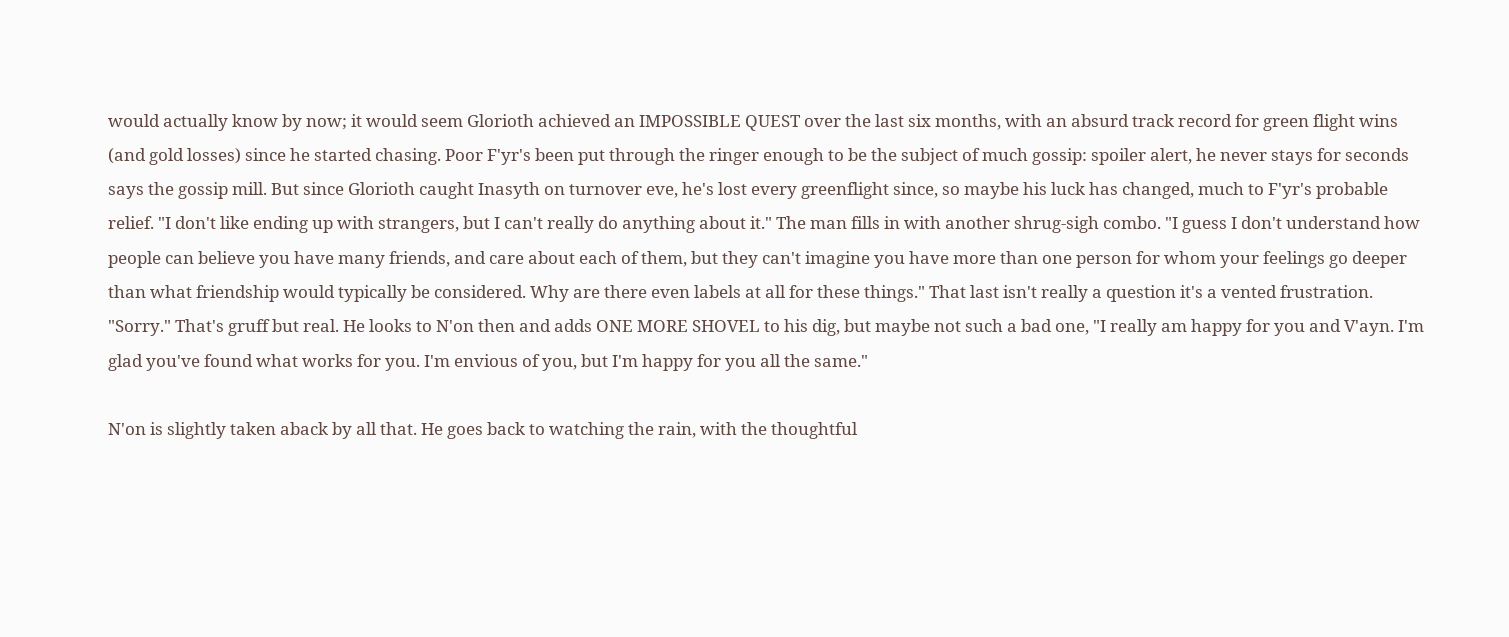would actually know by now; it would seem Glorioth achieved an IMPOSSIBLE QUEST over the last six months, with an absurd track record for green flight wins (and gold losses) since he started chasing. Poor F'yr's been put through the ringer enough to be the subject of much gossip: spoiler alert, he never stays for seconds says the gossip mill. But since Glorioth caught Inasyth on turnover eve, he's lost every greenflight since, so maybe his luck has changed, much to F'yr's probable relief. "I don't like ending up with strangers, but I can't really do anything about it." The man fills in with another shrug-sigh combo. "I guess I don't understand how people can believe you have many friends, and care about each of them, but they can't imagine you have more than one person for whom your feelings go deeper than what friendship would typically be considered. Why are there even labels at all for these things." That last isn't really a question it's a vented frustration. "Sorry." That's gruff but real. He looks to N'on then and adds ONE MORE SHOVEL to his dig, but maybe not such a bad one, "I really am happy for you and V'ayn. I'm glad you've found what works for you. I'm envious of you, but I'm happy for you all the same."

N'on is slightly taken aback by all that. He goes back to watching the rain, with the thoughtful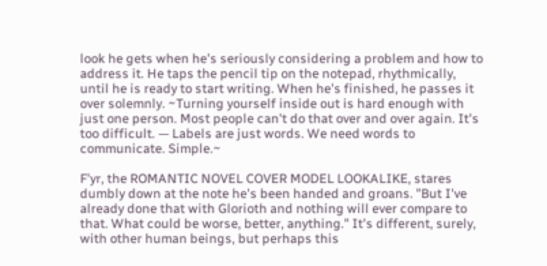look he gets when he's seriously considering a problem and how to address it. He taps the pencil tip on the notepad, rhythmically, until he is ready to start writing. When he's finished, he passes it over solemnly. ~Turning yourself inside out is hard enough with just one person. Most people can't do that over and over again. It's too difficult. — Labels are just words. We need words to communicate. Simple.~

F'yr, the ROMANTIC NOVEL COVER MODEL LOOKALIKE, stares dumbly down at the note he's been handed and groans. "But I've already done that with Glorioth and nothing will ever compare to that. What could be worse, better, anything." It's different, surely, with other human beings, but perhaps this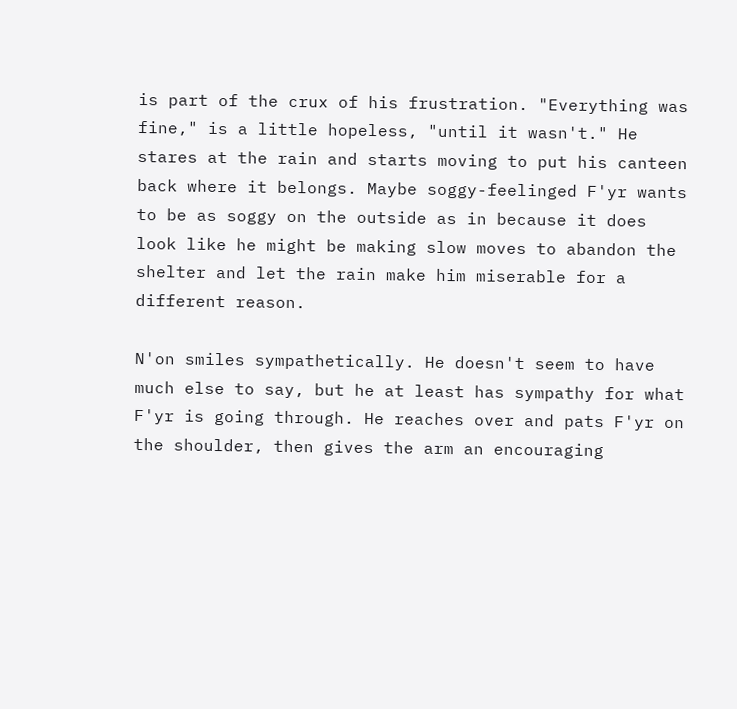is part of the crux of his frustration. "Everything was fine," is a little hopeless, "until it wasn't." He stares at the rain and starts moving to put his canteen back where it belongs. Maybe soggy-feelinged F'yr wants to be as soggy on the outside as in because it does look like he might be making slow moves to abandon the shelter and let the rain make him miserable for a different reason.

N'on smiles sympathetically. He doesn't seem to have much else to say, but he at least has sympathy for what F'yr is going through. He reaches over and pats F'yr on the shoulder, then gives the arm an encouraging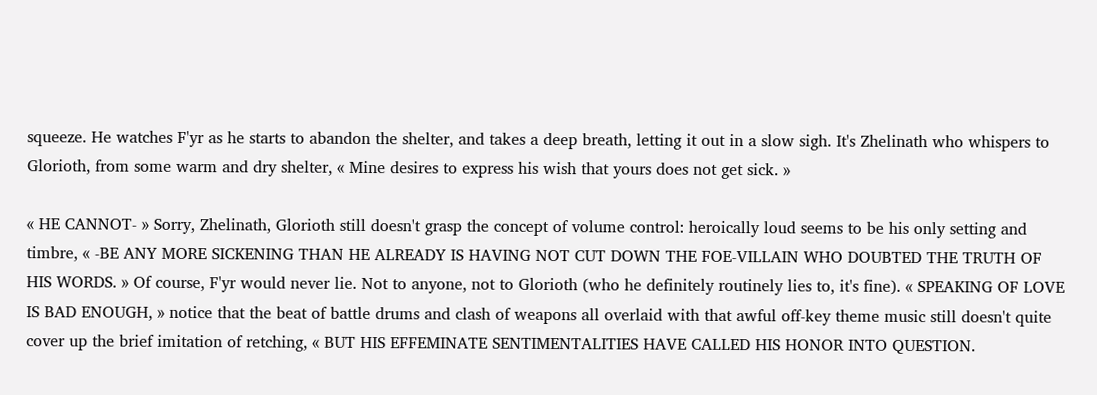squeeze. He watches F'yr as he starts to abandon the shelter, and takes a deep breath, letting it out in a slow sigh. It's Zhelinath who whispers to Glorioth, from some warm and dry shelter, « Mine desires to express his wish that yours does not get sick. »

« HE CANNOT- » Sorry, Zhelinath, Glorioth still doesn't grasp the concept of volume control: heroically loud seems to be his only setting and timbre, « -BE ANY MORE SICKENING THAN HE ALREADY IS HAVING NOT CUT DOWN THE FOE-VILLAIN WHO DOUBTED THE TRUTH OF HIS WORDS. » Of course, F'yr would never lie. Not to anyone, not to Glorioth (who he definitely routinely lies to, it's fine). « SPEAKING OF LOVE IS BAD ENOUGH, » notice that the beat of battle drums and clash of weapons all overlaid with that awful off-key theme music still doesn't quite cover up the brief imitation of retching, « BUT HIS EFFEMINATE SENTIMENTALITIES HAVE CALLED HIS HONOR INTO QUESTION.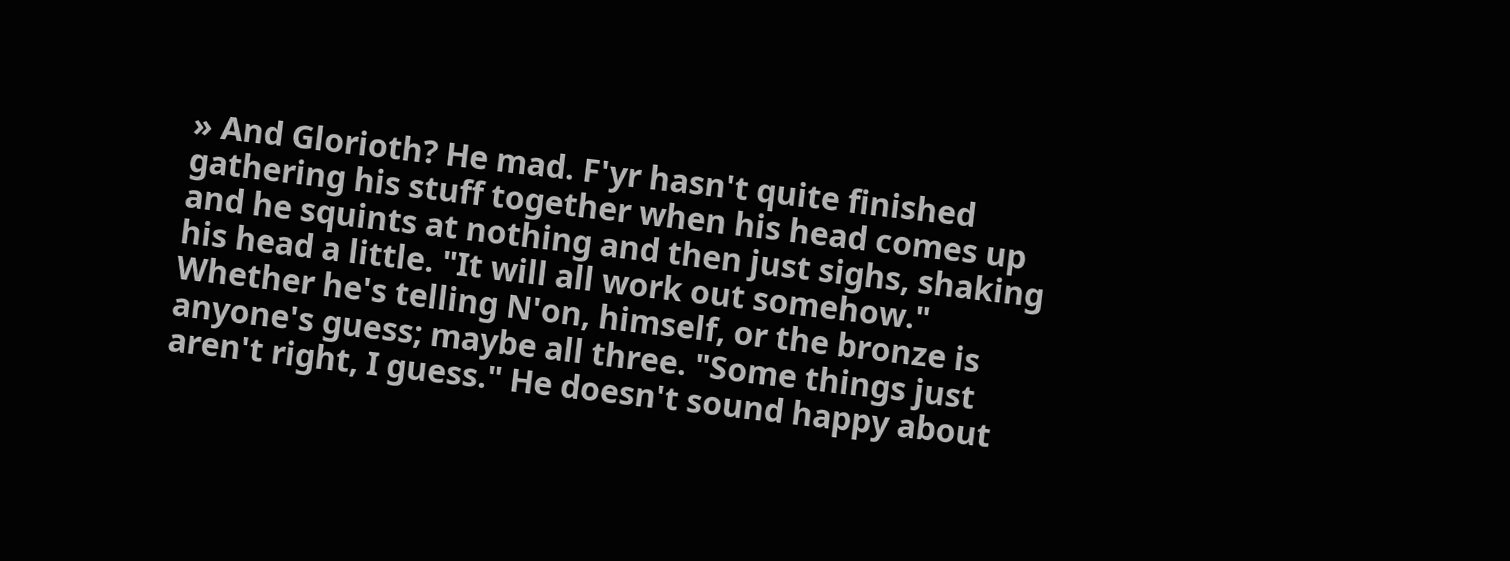» And Glorioth? He mad. F'yr hasn't quite finished gathering his stuff together when his head comes up and he squints at nothing and then just sighs, shaking his head a little. "It will all work out somehow." Whether he's telling N'on, himself, or the bronze is anyone's guess; maybe all three. "Some things just aren't right, I guess." He doesn't sound happy about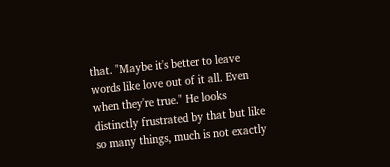that. "Maybe it's better to leave words like love out of it all. Even when they're true." He looks distinctly frustrated by that but like so many things, much is not exactly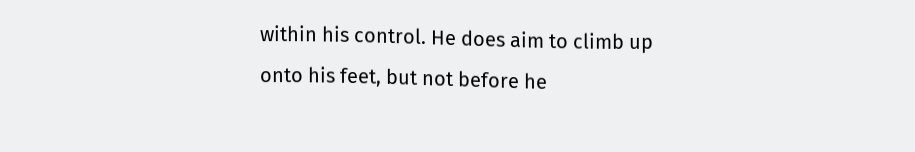within his control. He does aim to climb up onto his feet, but not before he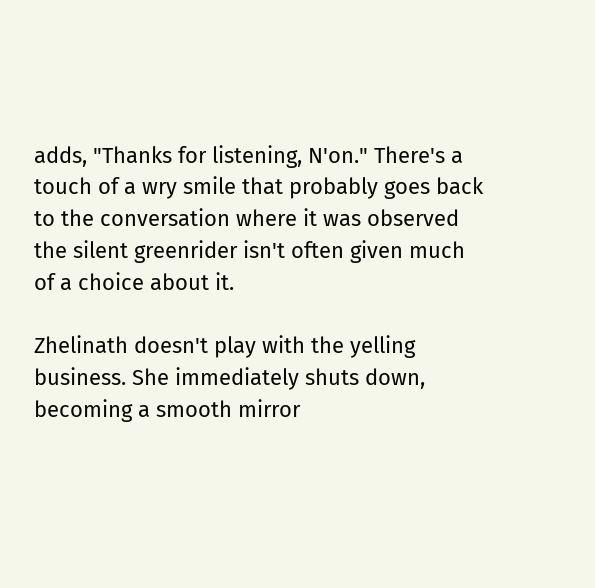adds, "Thanks for listening, N'on." There's a touch of a wry smile that probably goes back to the conversation where it was observed the silent greenrider isn't often given much of a choice about it.

Zhelinath doesn't play with the yelling business. She immediately shuts down, becoming a smooth mirror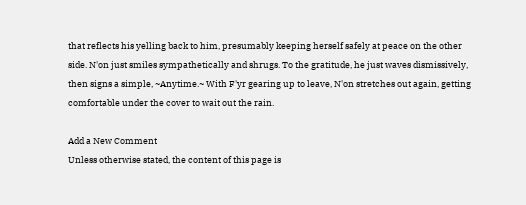that reflects his yelling back to him, presumably keeping herself safely at peace on the other side. N'on just smiles sympathetically and shrugs. To the gratitude, he just waves dismissively, then signs a simple, ~Anytime.~ With F'yr gearing up to leave, N'on stretches out again, getting comfortable under the cover to wait out the rain.

Add a New Comment
Unless otherwise stated, the content of this page is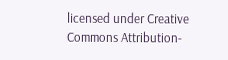licensed under Creative Commons Attribution-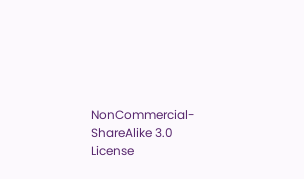NonCommercial-ShareAlike 3.0 License